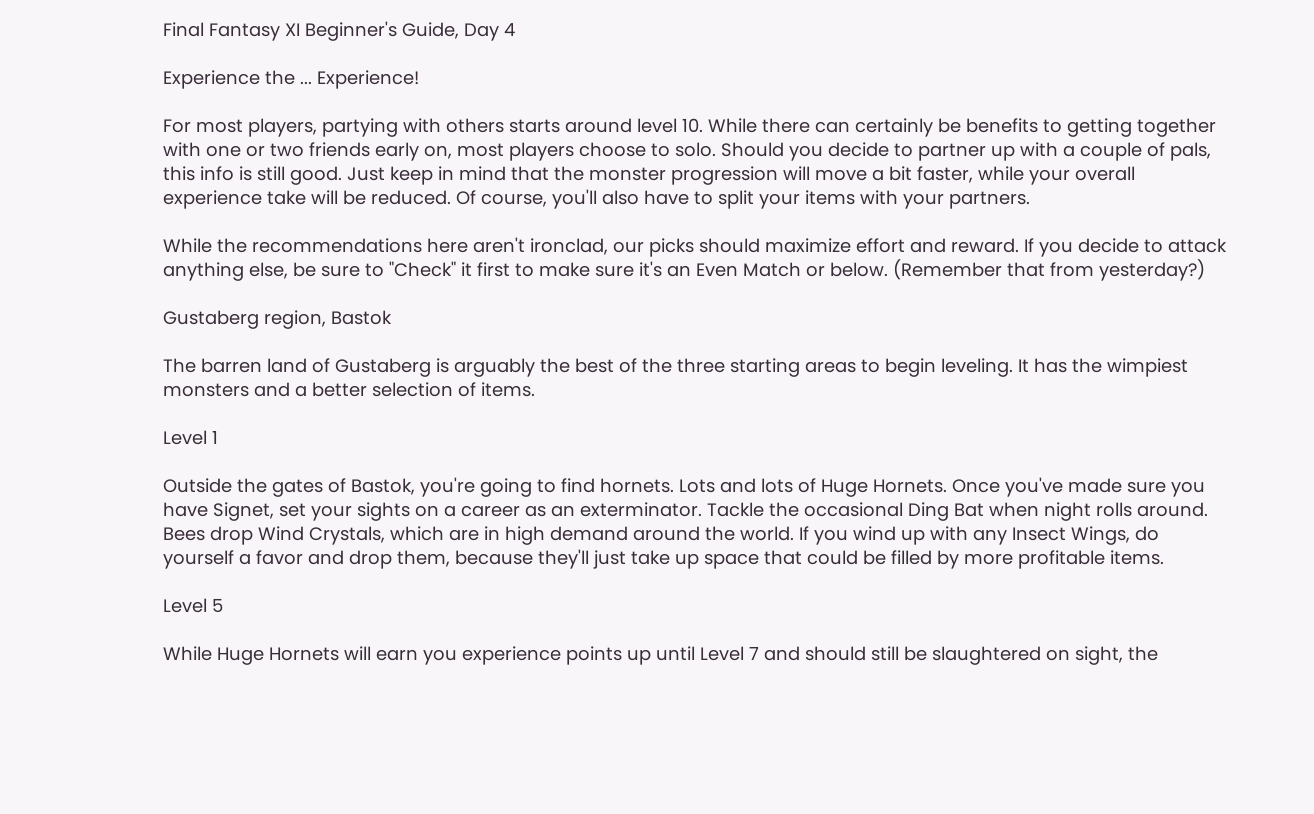Final Fantasy XI Beginner's Guide, Day 4

Experience the ... Experience!

For most players, partying with others starts around level 10. While there can certainly be benefits to getting together with one or two friends early on, most players choose to solo. Should you decide to partner up with a couple of pals, this info is still good. Just keep in mind that the monster progression will move a bit faster, while your overall experience take will be reduced. Of course, you'll also have to split your items with your partners.

While the recommendations here aren't ironclad, our picks should maximize effort and reward. If you decide to attack anything else, be sure to "Check" it first to make sure it's an Even Match or below. (Remember that from yesterday?)

Gustaberg region, Bastok

The barren land of Gustaberg is arguably the best of the three starting areas to begin leveling. It has the wimpiest monsters and a better selection of items.

Level 1

Outside the gates of Bastok, you're going to find hornets. Lots and lots of Huge Hornets. Once you've made sure you have Signet, set your sights on a career as an exterminator. Tackle the occasional Ding Bat when night rolls around. Bees drop Wind Crystals, which are in high demand around the world. If you wind up with any Insect Wings, do yourself a favor and drop them, because they'll just take up space that could be filled by more profitable items.

Level 5

While Huge Hornets will earn you experience points up until Level 7 and should still be slaughtered on sight, the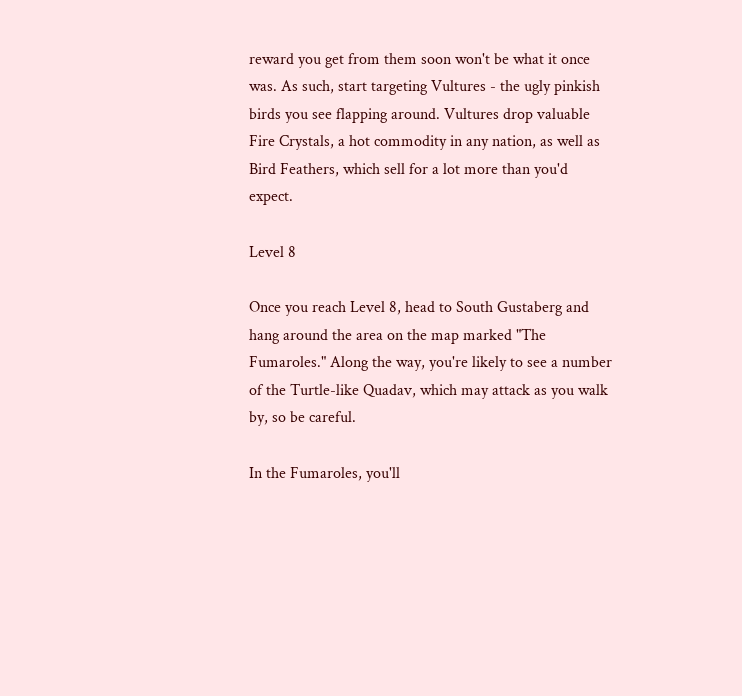reward you get from them soon won't be what it once was. As such, start targeting Vultures - the ugly pinkish birds you see flapping around. Vultures drop valuable Fire Crystals, a hot commodity in any nation, as well as Bird Feathers, which sell for a lot more than you'd expect.

Level 8

Once you reach Level 8, head to South Gustaberg and hang around the area on the map marked "The Fumaroles." Along the way, you're likely to see a number of the Turtle-like Quadav, which may attack as you walk by, so be careful.

In the Fumaroles, you'll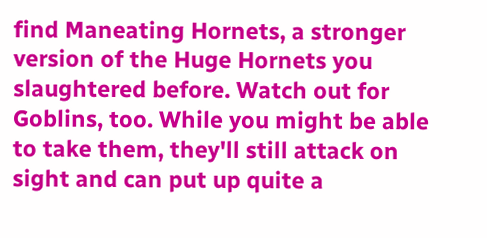find Maneating Hornets, a stronger version of the Huge Hornets you slaughtered before. Watch out for Goblins, too. While you might be able to take them, they'll still attack on sight and can put up quite a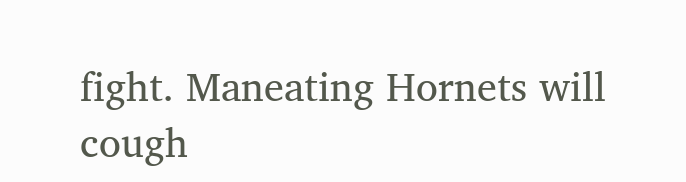fight. Maneating Hornets will cough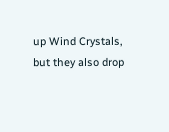up Wind Crystals, but they also drop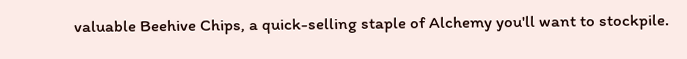valuable Beehive Chips, a quick-selling staple of Alchemy you'll want to stockpile.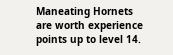Maneating Hornets are worth experience points up to level 14.